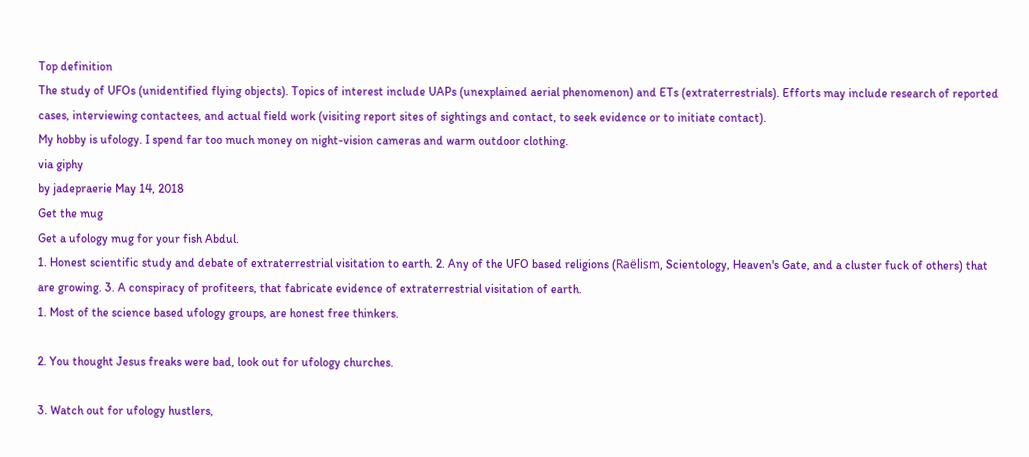Top definition
The study of UFOs (unidentified flying objects). Topics of interest include UAPs (unexplained aerial phenomenon) and ETs (extraterrestrials). Efforts may include research of reported cases, interviewing contactees, and actual field work (visiting report sites of sightings and contact, to seek evidence or to initiate contact).
My hobby is ufology. I spend far too much money on night-vision cameras and warm outdoor clothing.
via giphy
by jadepraerie May 14, 2018
Get the mug
Get a ufology mug for your fish Abdul.
1. Honest scientific study and debate of extraterrestrial visitation to earth. 2. Any of the UFO based religions (Raëlism, Scientology, Heaven's Gate, and a cluster fuck of others) that are growing. 3. A conspiracy of profiteers, that fabricate evidence of extraterrestrial visitation of earth.
1. Most of the science based ufology groups, are honest free thinkers.

2. You thought Jesus freaks were bad, look out for ufology churches.

3. Watch out for ufology hustlers,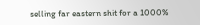selling far eastern shit for a 1000%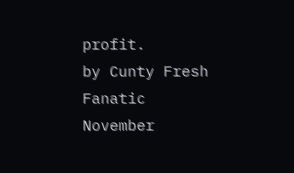profit.
by Cunty Fresh Fanatic November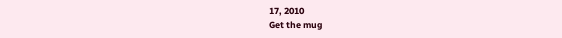17, 2010
Get the mug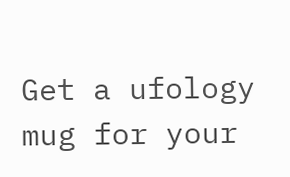Get a ufology mug for your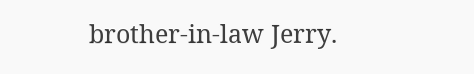brother-in-law Jerry.